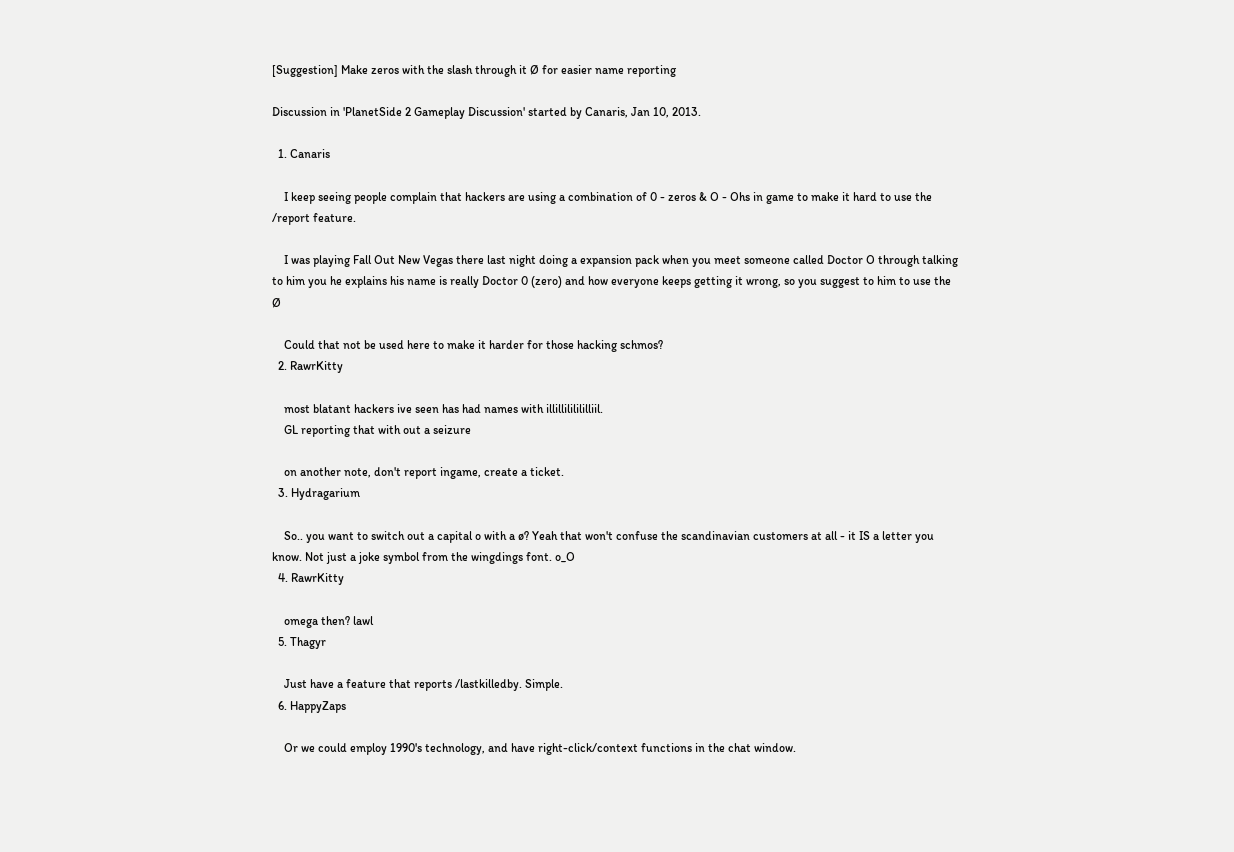[Suggestion] Make zeros with the slash through it Ø for easier name reporting

Discussion in 'PlanetSide 2 Gameplay Discussion' started by Canaris, Jan 10, 2013.

  1. Canaris

    I keep seeing people complain that hackers are using a combination of 0 - zeros & O - Ohs in game to make it hard to use the /report feature.

    I was playing Fall Out New Vegas there last night doing a expansion pack when you meet someone called Doctor O through talking to him you he explains his name is really Doctor 0 (zero) and how everyone keeps getting it wrong, so you suggest to him to use the Ø

    Could that not be used here to make it harder for those hacking schmos?
  2. RawrKitty

    most blatant hackers ive seen has had names with illillililililliil.
    GL reporting that with out a seizure

    on another note, don't report ingame, create a ticket.
  3. Hydragarium

    So.. you want to switch out a capital o with a ø? Yeah that won't confuse the scandinavian customers at all - it IS a letter you know. Not just a joke symbol from the wingdings font. o_O
  4. RawrKitty

    omega then? lawl
  5. Thagyr

    Just have a feature that reports /lastkilledby. Simple.
  6. HappyZaps

    Or we could employ 1990's technology, and have right-click/context functions in the chat window.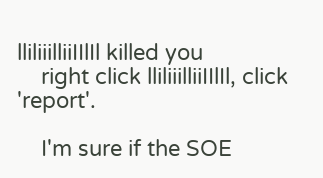lliliiilliiIIlIl killed you
    right click lliliiilliiIIlIl, click 'report'.

    I'm sure if the SOE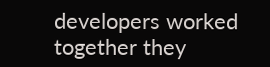developers worked together they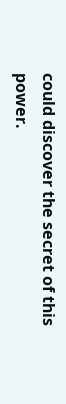could discover the secret of this power.